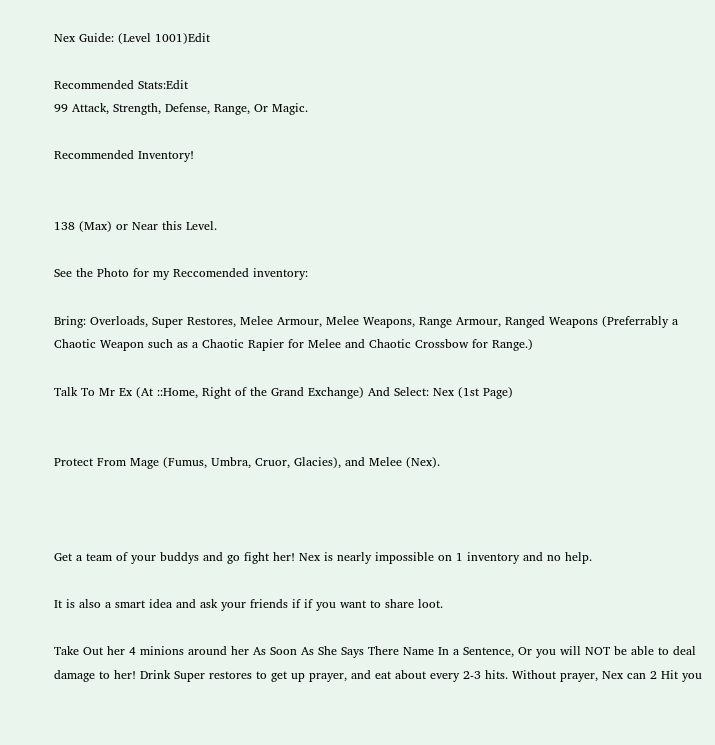Nex Guide: (Level 1001)Edit

Recommended Stats:Edit
99 Attack, Strength, Defense, Range, Or Magic.

Recommended Inventory!


138 (Max) or Near this Level.

See the Photo for my Reccomended inventory:

Bring: Overloads, Super Restores, Melee Armour, Melee Weapons, Range Armour, Ranged Weapons (Preferrably a Chaotic Weapon such as a Chaotic Rapier for Melee and Chaotic Crossbow for Range.)

Talk To Mr Ex (At ::Home, Right of the Grand Exchange) And Select: Nex (1st Page)


Protect From Mage (Fumus, Umbra, Cruor, Glacies), and Melee (Nex).



Get a team of your buddys and go fight her! Nex is nearly impossible on 1 inventory and no help.

It is also a smart idea and ask your friends if if you want to share loot.

Take Out her 4 minions around her As Soon As She Says There Name In a Sentence, Or you will NOT be able to deal damage to her! Drink Super restores to get up prayer, and eat about every 2-3 hits. Without prayer, Nex can 2 Hit you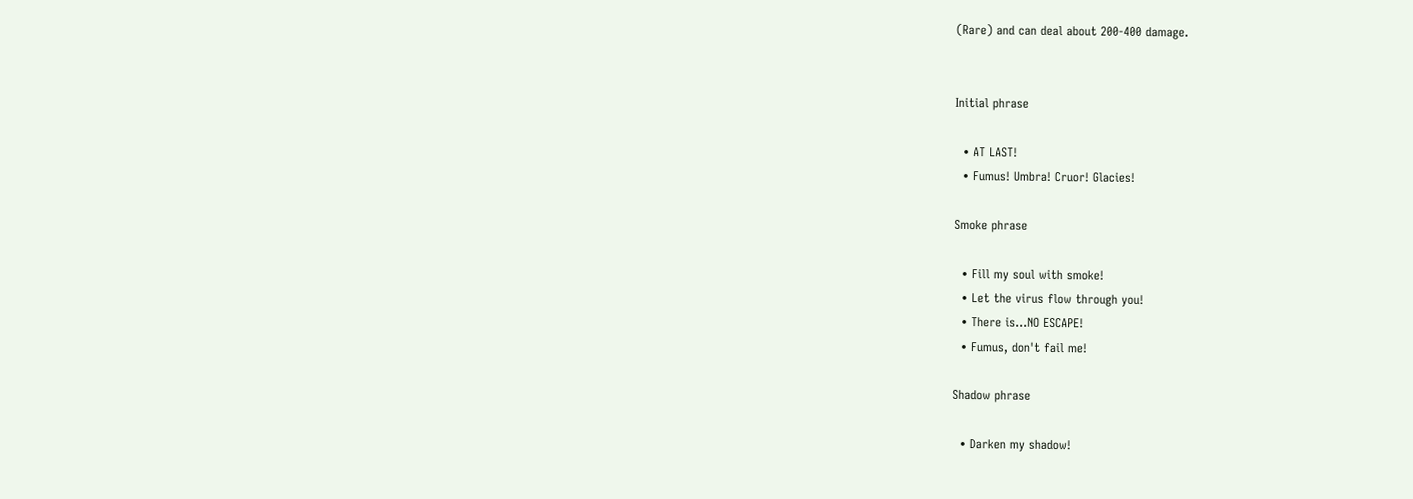(Rare) and can deal about 200-400 damage.


Initial phrase

  • AT LAST!
  • Fumus! Umbra! Cruor! Glacies!

Smoke phrase

  • Fill my soul with smoke!
  • Let the virus flow through you!
  • There is...NO ESCAPE!
  • Fumus, don't fail me!

Shadow phrase

  • Darken my shadow!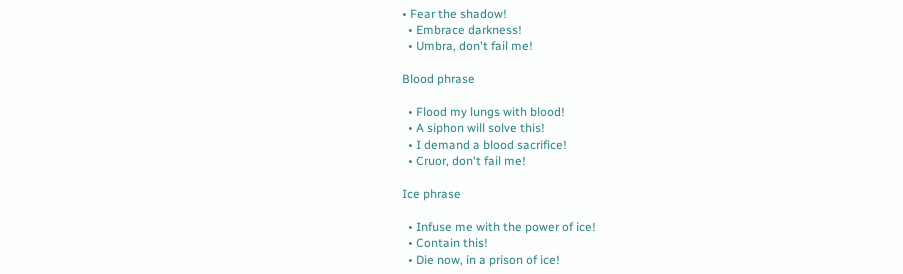• Fear the shadow!
  • Embrace darkness!
  • Umbra, don't fail me!

Blood phrase

  • Flood my lungs with blood!
  • A siphon will solve this!
  • I demand a blood sacrifice!
  • Cruor, don't fail me!

Ice phrase

  • Infuse me with the power of ice!
  • Contain this!
  • Die now, in a prison of ice!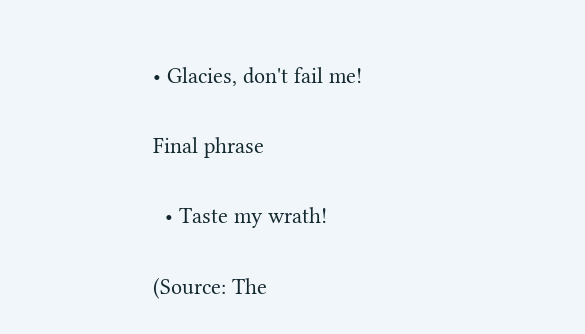• Glacies, don't fail me!

Final phrase

  • Taste my wrath!

(Source: The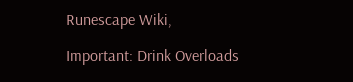Runescape Wiki,

Important: Drink Overloads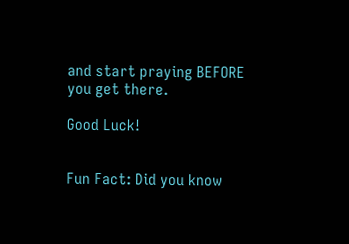and start praying BEFORE you get there.

Good Luck!


Fun Fact: Did you know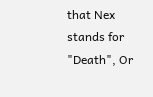that Nex stands for "Death", Or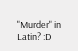"Murder" in Latin? :D